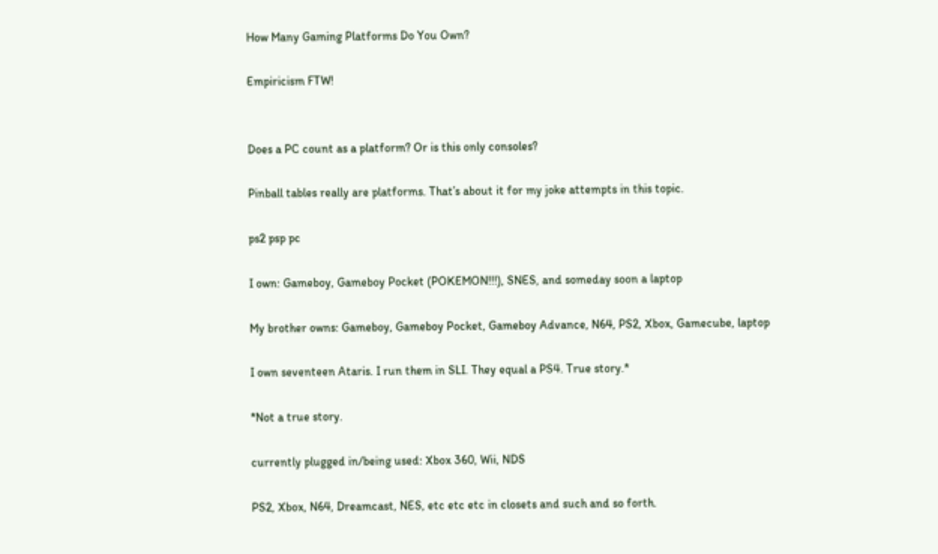How Many Gaming Platforms Do You Own?

Empiricism FTW!


Does a PC count as a platform? Or is this only consoles?

Pinball tables really are platforms. That’s about it for my joke attempts in this topic.

ps2 psp pc

I own: Gameboy, Gameboy Pocket (POKEMON!!!), SNES, and someday soon a laptop

My brother owns: Gameboy, Gameboy Pocket, Gameboy Advance, N64, PS2, Xbox, Gamecube, laptop

I own seventeen Ataris. I run them in SLI. They equal a PS4. True story.*

*Not a true story.

currently plugged in/being used: Xbox 360, Wii, NDS

PS2, Xbox, N64, Dreamcast, NES, etc etc etc in closets and such and so forth.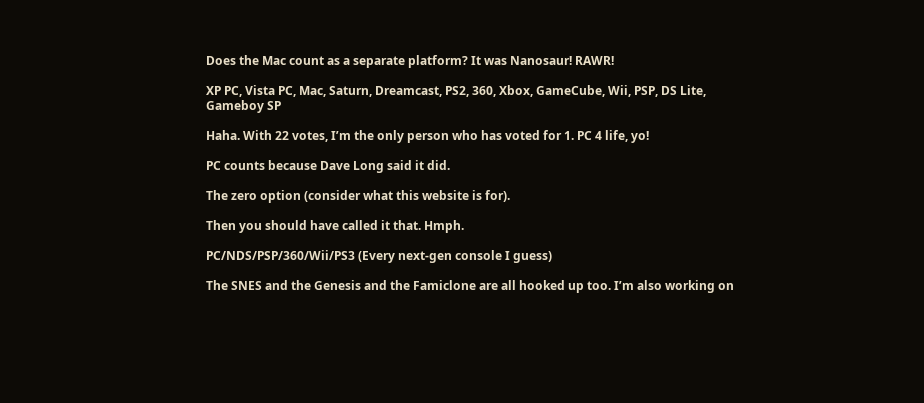Does the Mac count as a separate platform? It was Nanosaur! RAWR!

XP PC, Vista PC, Mac, Saturn, Dreamcast, PS2, 360, Xbox, GameCube, Wii, PSP, DS Lite, Gameboy SP

Haha. With 22 votes, I’m the only person who has voted for 1. PC 4 life, yo!

PC counts because Dave Long said it did.

The zero option (consider what this website is for).

Then you should have called it that. Hmph.

PC/NDS/PSP/360/Wii/PS3 (Every next-gen console I guess)

The SNES and the Genesis and the Famiclone are all hooked up too. I’m also working on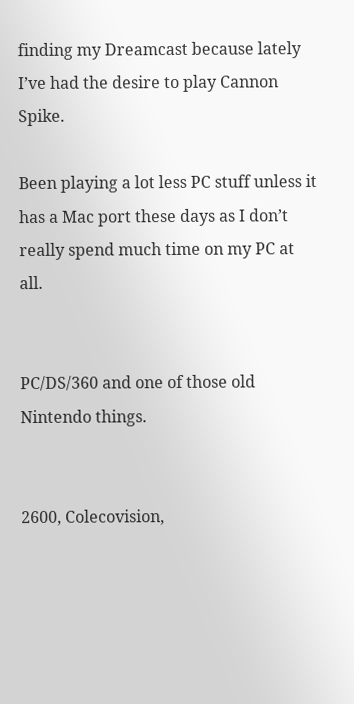finding my Dreamcast because lately I’ve had the desire to play Cannon Spike.

Been playing a lot less PC stuff unless it has a Mac port these days as I don’t really spend much time on my PC at all.


PC/DS/360 and one of those old Nintendo things.


2600, Colecovision,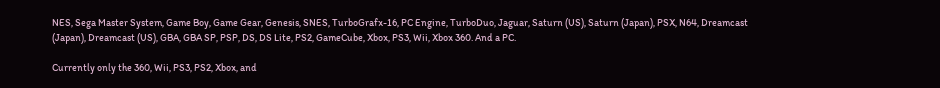NES, Sega Master System, Game Boy, Game Gear, Genesis, SNES, TurboGrafx-16, PC Engine, TurboDuo, Jaguar, Saturn (US), Saturn (Japan), PSX, N64, Dreamcast (Japan), Dreamcast (US), GBA, GBA SP, PSP, DS, DS Lite, PS2, GameCube, Xbox, PS3, Wii, Xbox 360. And a PC.

Currently only the 360, Wii, PS3, PS2, Xbox, and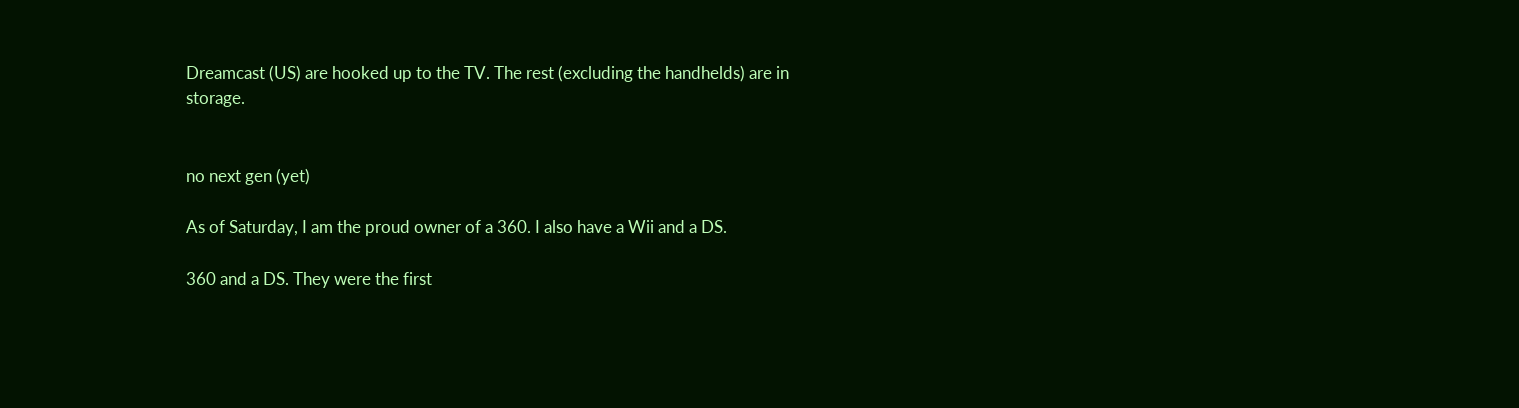Dreamcast (US) are hooked up to the TV. The rest (excluding the handhelds) are in storage.


no next gen (yet)

As of Saturday, I am the proud owner of a 360. I also have a Wii and a DS.

360 and a DS. They were the first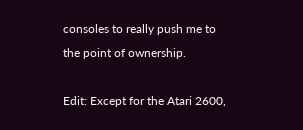consoles to really push me to the point of ownership.

Edit: Except for the Atari 2600,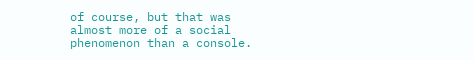of course, but that was almost more of a social phenomenon than a console.